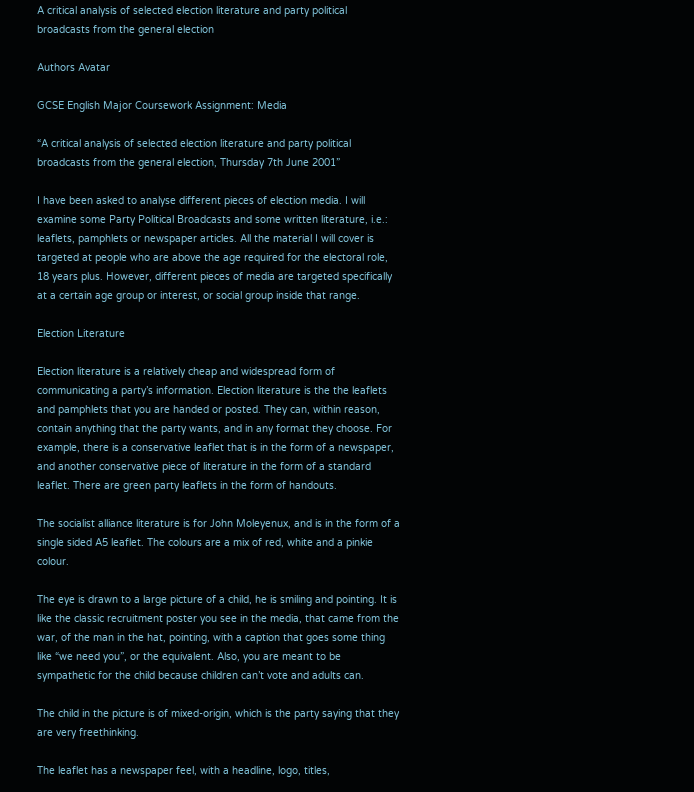A critical analysis of selected election literature and party political broadcasts from the general election

Authors Avatar

GCSE English Major Coursework Assignment: Media

“A critical analysis of selected election literature and party political broadcasts from the general election, Thursday 7th June 2001”

I have been asked to analyse different pieces of election media. I will examine some Party Political Broadcasts and some written literature, i.e.: leaflets, pamphlets or newspaper articles. All the material I will cover is targeted at people who are above the age required for the electoral role, 18 years plus. However, different pieces of media are targeted specifically at a certain age group or interest, or social group inside that range.

Election Literature

Election literature is a relatively cheap and widespread form of communicating a party’s information. Election literature is the the leaflets and pamphlets that you are handed or posted. They can, within reason, contain anything that the party wants, and in any format they choose. For example, there is a conservative leaflet that is in the form of a newspaper, and another conservative piece of literature in the form of a standard leaflet. There are green party leaflets in the form of handouts.

The socialist alliance literature is for John Moleyenux, and is in the form of a single sided A5 leaflet. The colours are a mix of red, white and a pinkie colour.

The eye is drawn to a large picture of a child, he is smiling and pointing. It is like the classic recruitment poster you see in the media, that came from the war, of the man in the hat, pointing, with a caption that goes some thing like “we need you”, or the equivalent. Also, you are meant to be sympathetic for the child because children can’t vote and adults can.

The child in the picture is of mixed-origin, which is the party saying that they are very freethinking.

The leaflet has a newspaper feel, with a headline, logo, titles,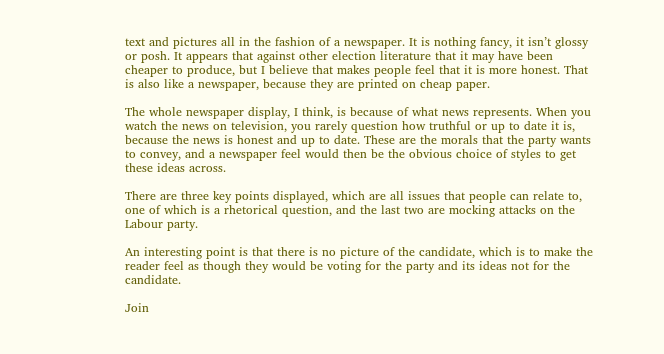text and pictures all in the fashion of a newspaper. It is nothing fancy, it isn’t glossy or posh. It appears that against other election literature that it may have been cheaper to produce, but I believe that makes people feel that it is more honest. That is also like a newspaper, because they are printed on cheap paper.

The whole newspaper display, I think, is because of what news represents. When you watch the news on television, you rarely question how truthful or up to date it is, because the news is honest and up to date. These are the morals that the party wants to convey, and a newspaper feel would then be the obvious choice of styles to get these ideas across.

There are three key points displayed, which are all issues that people can relate to, one of which is a rhetorical question, and the last two are mocking attacks on the Labour party.

An interesting point is that there is no picture of the candidate, which is to make the reader feel as though they would be voting for the party and its ideas not for the candidate.

Join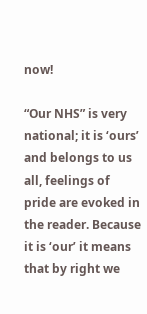now!

“Our NHS” is very national; it is ‘ours’ and belongs to us all, feelings of pride are evoked in the reader. Because it is ‘our’ it means that by right we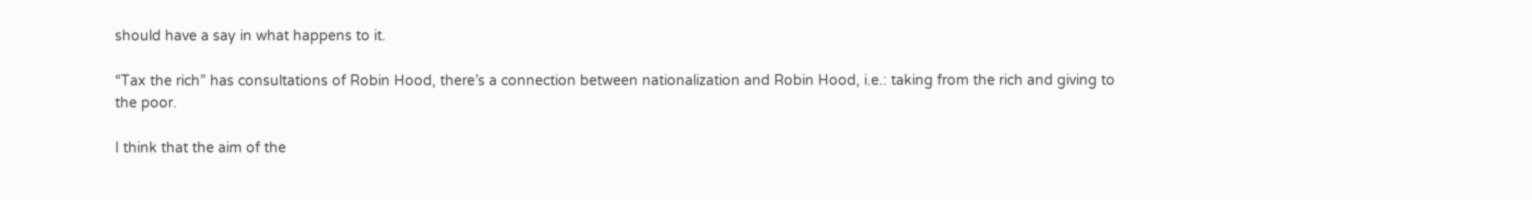should have a say in what happens to it.

“Tax the rich” has consultations of Robin Hood, there’s a connection between nationalization and Robin Hood, i.e.: taking from the rich and giving to the poor.

I think that the aim of the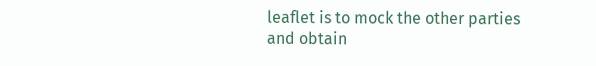leaflet is to mock the other parties and obtain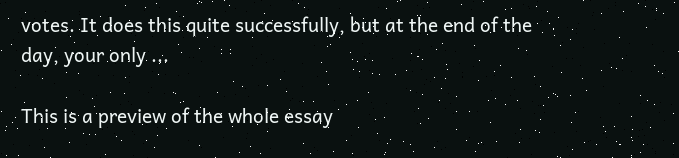votes. It does this quite successfully, but at the end of the day, your only ...

This is a preview of the whole essay